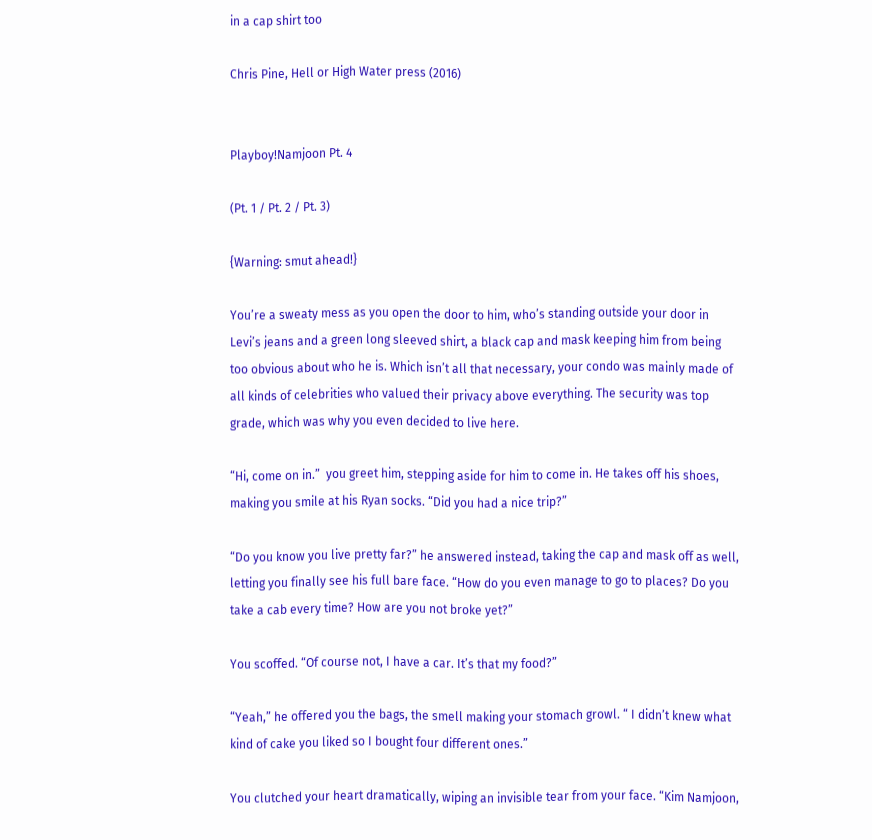in a cap shirt too

Chris Pine, Hell or High Water press (2016)


Playboy!Namjoon Pt. 4

(Pt. 1 / Pt. 2 / Pt. 3)

{Warning: smut ahead!}

You’re a sweaty mess as you open the door to him, who’s standing outside your door in Levi’s jeans and a green long sleeved shirt, a black cap and mask keeping him from being too obvious about who he is. Which isn’t all that necessary, your condo was mainly made of all kinds of celebrities who valued their privacy above everything. The security was top grade, which was why you even decided to live here.

“Hi, come on in.”  you greet him, stepping aside for him to come in. He takes off his shoes, making you smile at his Ryan socks. “Did you had a nice trip?”

“Do you know you live pretty far?” he answered instead, taking the cap and mask off as well, letting you finally see his full bare face. “How do you even manage to go to places? Do you take a cab every time? How are you not broke yet?”

You scoffed. “Of course not, I have a car. It’s that my food?”

“Yeah,” he offered you the bags, the smell making your stomach growl. “ I didn’t knew what kind of cake you liked so I bought four different ones.”

You clutched your heart dramatically, wiping an invisible tear from your face. “Kim Namjoon,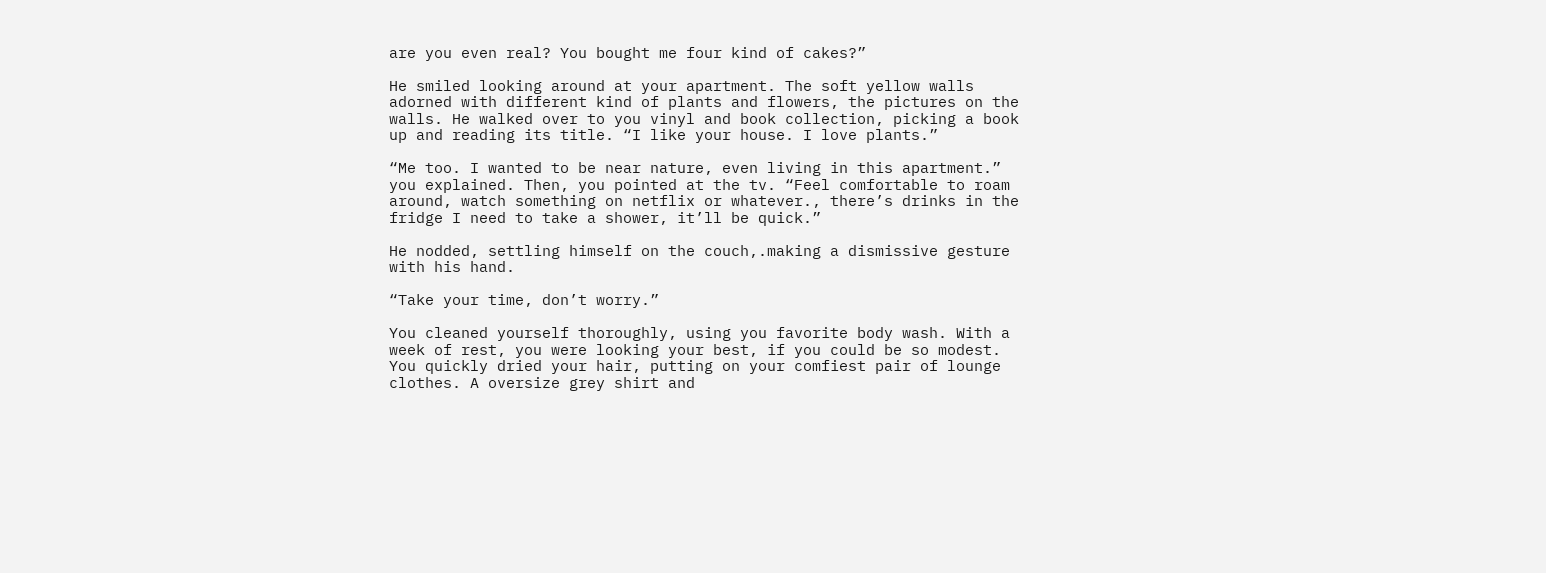are you even real? You bought me four kind of cakes?”

He smiled looking around at your apartment. The soft yellow walls adorned with different kind of plants and flowers, the pictures on the walls. He walked over to you vinyl and book collection, picking a book up and reading its title. “I like your house. I love plants.”

“Me too. I wanted to be near nature, even living in this apartment.” you explained. Then, you pointed at the tv. “Feel comfortable to roam around, watch something on netflix or whatever., there’s drinks in the fridge I need to take a shower, it’ll be quick.”

He nodded, settling himself on the couch,.making a dismissive gesture with his hand.

“Take your time, don’t worry.”

You cleaned yourself thoroughly, using you favorite body wash. With a week of rest, you were looking your best, if you could be so modest. You quickly dried your hair, putting on your comfiest pair of lounge clothes. A oversize grey shirt and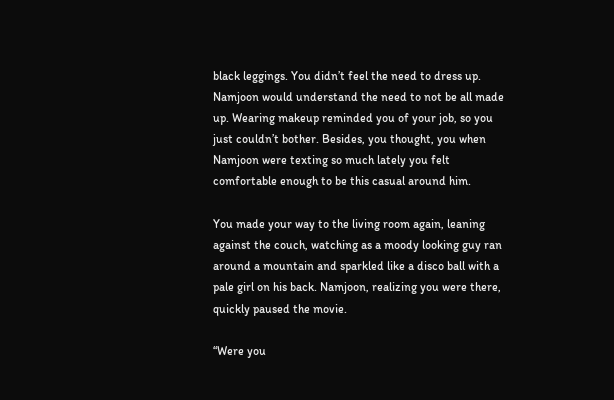black leggings. You didn’t feel the need to dress up. Namjoon would understand the need to not be all made up. Wearing makeup reminded you of your job, so you just couldn’t bother. Besides, you thought, you when Namjoon were texting so much lately you felt comfortable enough to be this casual around him.

You made your way to the living room again, leaning against the couch, watching as a moody looking guy ran around a mountain and sparkled like a disco ball with a pale girl on his back. Namjoon, realizing you were there, quickly paused the movie.

“Were you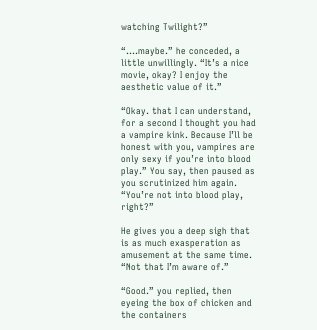watching Twilight?”

“….maybe.” he conceded, a little unwillingly. “It’s a nice movie, okay? I enjoy the aesthetic value of it.”

“Okay. that I can understand, for a second I thought you had a vampire kink. Because I’ll be honest with you, vampires are only sexy if you’re into blood play.” You say, then paused as you scrutinized him again. “You’re not into blood play, right?”

He gives you a deep sigh that is as much exasperation as amusement at the same time. “Not that I’m aware of.”

“Good.” you replied, then eyeing the box of chicken and the containers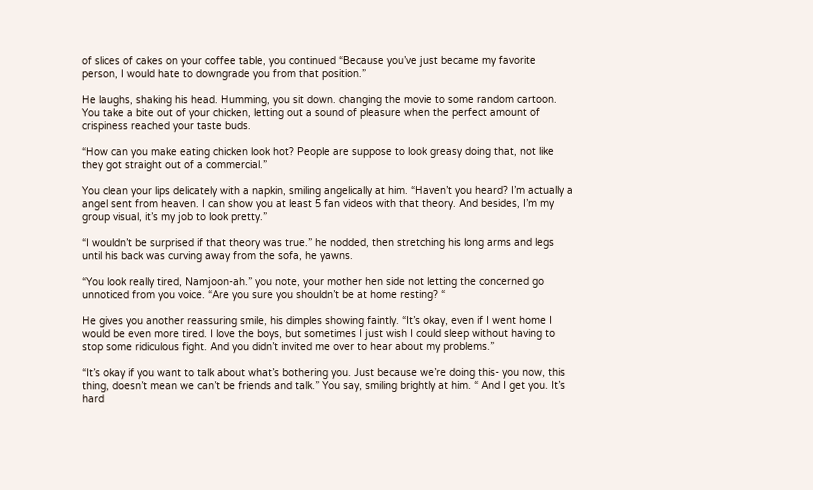of slices of cakes on your coffee table, you continued “Because you’ve just became my favorite person, I would hate to downgrade you from that position.”

He laughs, shaking his head. Humming, you sit down. changing the movie to some random cartoon. You take a bite out of your chicken, letting out a sound of pleasure when the perfect amount of crispiness reached your taste buds.

“How can you make eating chicken look hot? People are suppose to look greasy doing that, not like they got straight out of a commercial.”

You clean your lips delicately with a napkin, smiling angelically at him. “Haven’t you heard? I’m actually a angel sent from heaven. I can show you at least 5 fan videos with that theory. And besides, I’m my group visual, it’s my job to look pretty.”

“I wouldn’t be surprised if that theory was true.” he nodded, then stretching his long arms and legs until his back was curving away from the sofa, he yawns.

“You look really tired, Namjoon-ah.” you note, your mother hen side not letting the concerned go unnoticed from you voice. “Are you sure you shouldn’t be at home resting? “

He gives you another reassuring smile, his dimples showing faintly. “It’s okay, even if I went home I would be even more tired. I love the boys, but sometimes I just wish I could sleep without having to stop some ridiculous fight. And you didn’t invited me over to hear about my problems.”

“It’s okay if you want to talk about what’s bothering you. Just because we’re doing this- you now, this thing, doesn’t mean we can’t be friends and talk.” You say, smiling brightly at him. “ And I get you. It’s hard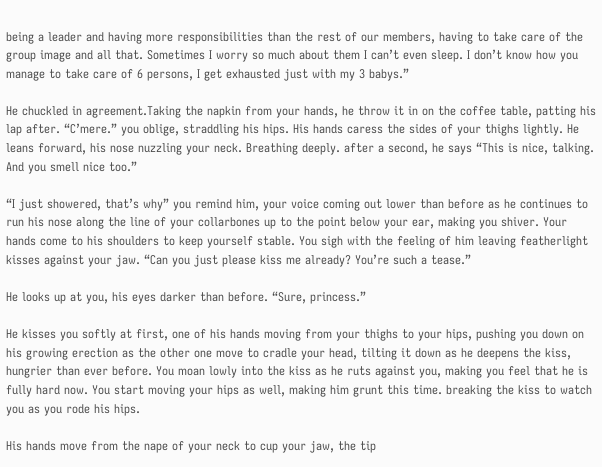being a leader and having more responsibilities than the rest of our members, having to take care of the group image and all that. Sometimes I worry so much about them I can’t even sleep. I don’t know how you manage to take care of 6 persons, I get exhausted just with my 3 babys.”

He chuckled in agreement.Taking the napkin from your hands, he throw it in on the coffee table, patting his lap after. “C’mere.” you oblige, straddling his hips. His hands caress the sides of your thighs lightly. He leans forward, his nose nuzzling your neck. Breathing deeply. after a second, he says “This is nice, talking. And you smell nice too.”

“I just showered, that’s why” you remind him, your voice coming out lower than before as he continues to run his nose along the line of your collarbones up to the point below your ear, making you shiver. Your hands come to his shoulders to keep yourself stable. You sigh with the feeling of him leaving featherlight kisses against your jaw. “Can you just please kiss me already? You’re such a tease.”

He looks up at you, his eyes darker than before. “Sure, princess.”

He kisses you softly at first, one of his hands moving from your thighs to your hips, pushing you down on his growing erection as the other one move to cradle your head, tilting it down as he deepens the kiss, hungrier than ever before. You moan lowly into the kiss as he ruts against you, making you feel that he is fully hard now. You start moving your hips as well, making him grunt this time. breaking the kiss to watch you as you rode his hips.

His hands move from the nape of your neck to cup your jaw, the tip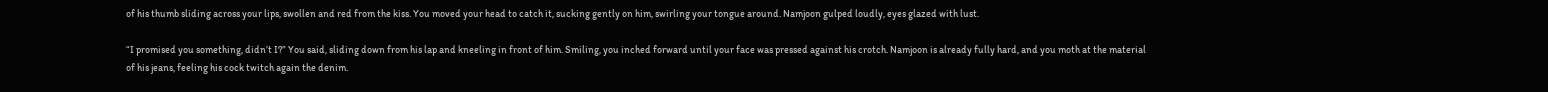of his thumb sliding across your lips, swollen and red from the kiss. You moved your head to catch it, sucking gently on him, swirling your tongue around. Namjoon gulped loudly, eyes glazed with lust.

“I promised you something, didn’t I?” You said, sliding down from his lap and kneeling in front of him. Smiling, you inched forward until your face was pressed against his crotch. Namjoon is already fully hard, and you moth at the material of his jeans, feeling his cock twitch again the denim.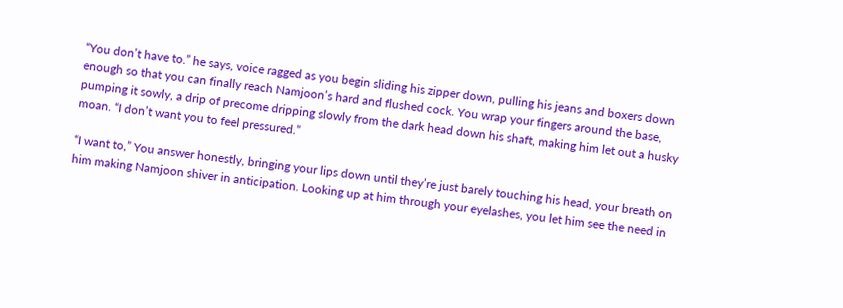“You don’t have to.” he says, voice ragged as you begin sliding his zipper down, pulling his jeans and boxers down enough so that you can finally reach Namjoon’s hard and flushed cock. You wrap your fingers around the base, pumping it sowly, a drip of precome dripping slowly from the dark head down his shaft, making him let out a husky moan. “I don’t want you to feel pressured.”

“I want to,” You answer honestly, bringing your lips down until they’re just barely touching his head, your breath on him making Namjoon shiver in anticipation. Looking up at him through your eyelashes, you let him see the need in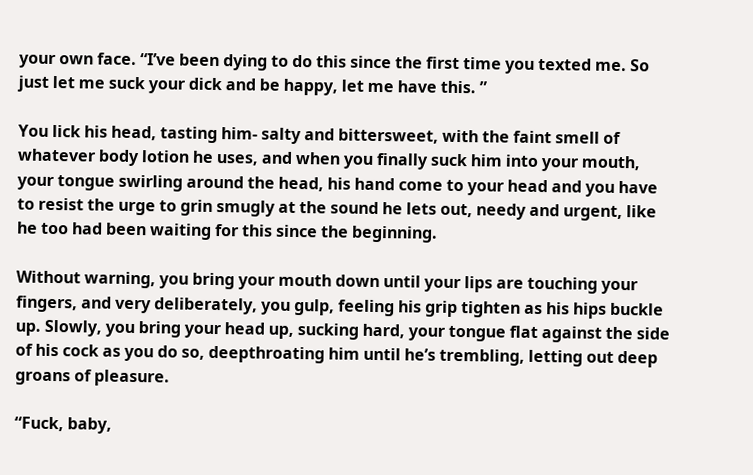your own face. “I’ve been dying to do this since the first time you texted me. So just let me suck your dick and be happy, let me have this. ”

You lick his head, tasting him- salty and bittersweet, with the faint smell of whatever body lotion he uses, and when you finally suck him into your mouth, your tongue swirling around the head, his hand come to your head and you have to resist the urge to grin smugly at the sound he lets out, needy and urgent, like he too had been waiting for this since the beginning.

Without warning, you bring your mouth down until your lips are touching your fingers, and very deliberately, you gulp, feeling his grip tighten as his hips buckle up. Slowly, you bring your head up, sucking hard, your tongue flat against the side of his cock as you do so, deepthroating him until he’s trembling, letting out deep groans of pleasure.

“Fuck, baby,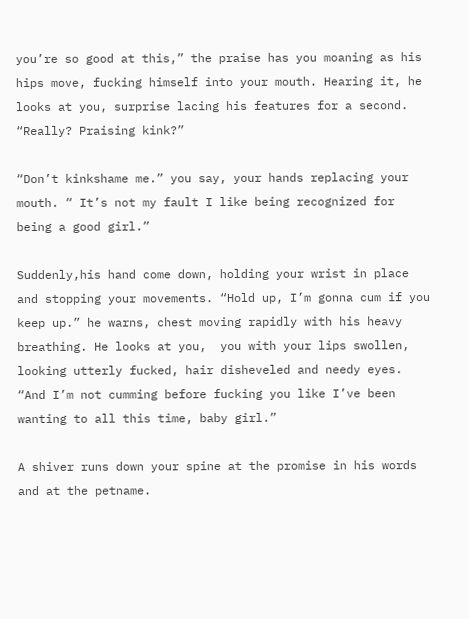you’re so good at this,” the praise has you moaning as his hips move, fucking himself into your mouth. Hearing it, he looks at you, surprise lacing his features for a second. “Really? Praising kink?”

“Don’t kinkshame me.” you say, your hands replacing your mouth. “ It’s not my fault I like being recognized for being a good girl.”

Suddenly,his hand come down, holding your wrist in place and stopping your movements. “Hold up, I’m gonna cum if you keep up.” he warns, chest moving rapidly with his heavy breathing. He looks at you,  you with your lips swollen, looking utterly fucked, hair disheveled and needy eyes. “And I’m not cumming before fucking you like I’ve been wanting to all this time, baby girl.”

A shiver runs down your spine at the promise in his words and at the petname.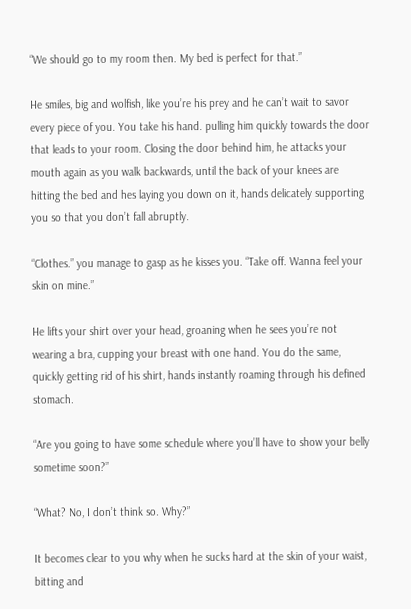“We should go to my room then. My bed is perfect for that.”

He smiles, big and wolfish, like you’re his prey and he can’t wait to savor every piece of you. You take his hand. pulling him quickly towards the door that leads to your room. Closing the door behind him, he attacks your mouth again as you walk backwards, until the back of your knees are hitting the bed and hes laying you down on it, hands delicately supporting you so that you don’t fall abruptly.

“Clothes.” you manage to gasp as he kisses you. “Take off. Wanna feel your skin on mine.”

He lifts your shirt over your head, groaning when he sees you’re not wearing a bra, cupping your breast with one hand. You do the same, quickly getting rid of his shirt, hands instantly roaming through his defined stomach.

“Are you going to have some schedule where you’ll have to show your belly sometime soon?”

“What? No, I don’t think so. Why?”

It becomes clear to you why when he sucks hard at the skin of your waist, bitting and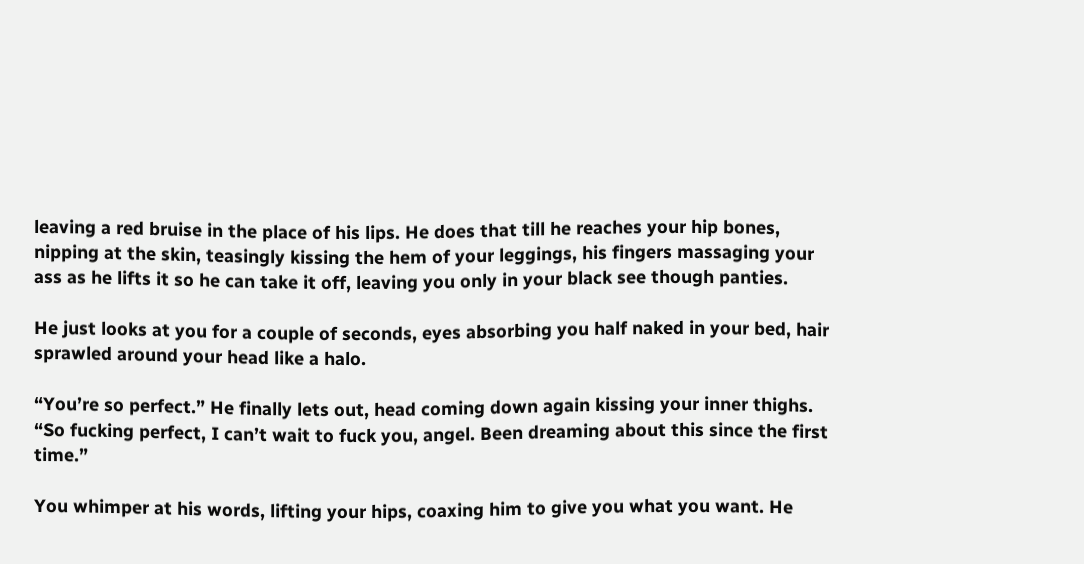leaving a red bruise in the place of his lips. He does that till he reaches your hip bones, nipping at the skin, teasingly kissing the hem of your leggings, his fingers massaging your ass as he lifts it so he can take it off, leaving you only in your black see though panties.

He just looks at you for a couple of seconds, eyes absorbing you half naked in your bed, hair sprawled around your head like a halo.

“You’re so perfect.” He finally lets out, head coming down again kissing your inner thighs. “So fucking perfect, I can’t wait to fuck you, angel. Been dreaming about this since the first time.”

You whimper at his words, lifting your hips, coaxing him to give you what you want. He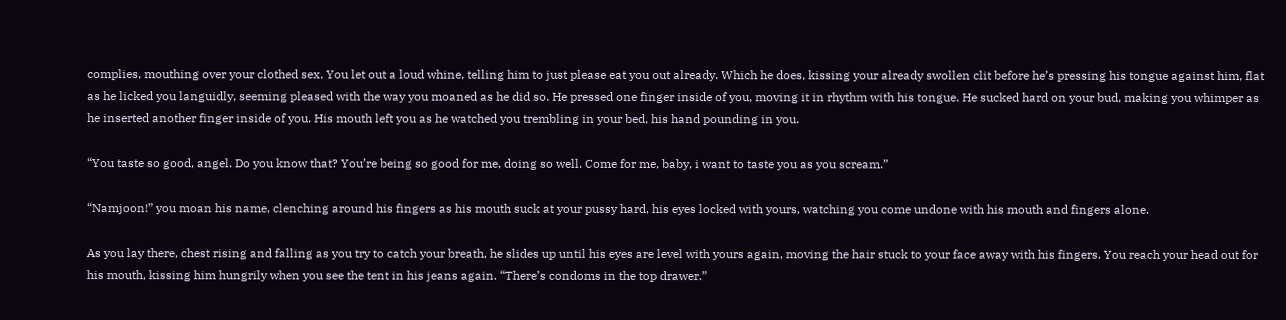complies, mouthing over your clothed sex. You let out a loud whine, telling him to just please eat you out already. Which he does, kissing your already swollen clit before he’s pressing his tongue against him, flat as he licked you languidly, seeming pleased with the way you moaned as he did so. He pressed one finger inside of you, moving it in rhythm with his tongue. He sucked hard on your bud, making you whimper as he inserted another finger inside of you. His mouth left you as he watched you trembling in your bed, his hand pounding in you.

“You taste so good, angel. Do you know that? You’re being so good for me, doing so well. Come for me, baby, i want to taste you as you scream.”

“Namjoon!” you moan his name, clenching around his fingers as his mouth suck at your pussy hard, his eyes locked with yours, watching you come undone with his mouth and fingers alone.

As you lay there, chest rising and falling as you try to catch your breath, he slides up until his eyes are level with yours again, moving the hair stuck to your face away with his fingers. You reach your head out for his mouth, kissing him hungrily when you see the tent in his jeans again. “There’s condoms in the top drawer.”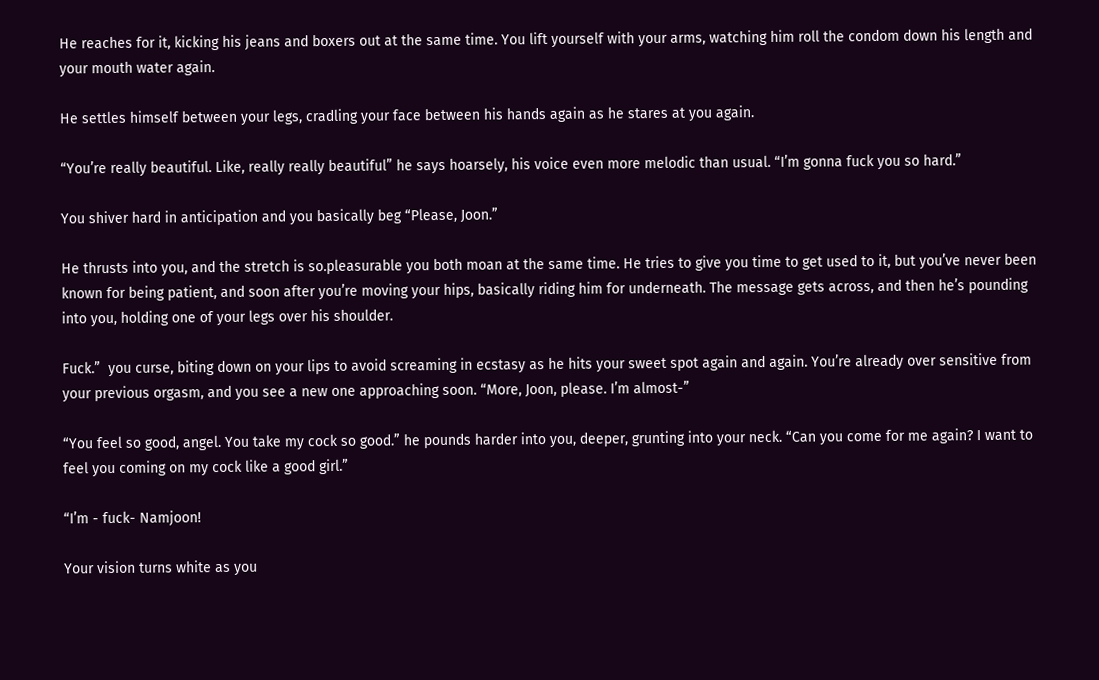He reaches for it, kicking his jeans and boxers out at the same time. You lift yourself with your arms, watching him roll the condom down his length and your mouth water again.

He settles himself between your legs, cradling your face between his hands again as he stares at you again.

“You’re really beautiful. Like, really really beautiful” he says hoarsely, his voice even more melodic than usual. “I’m gonna fuck you so hard.”

You shiver hard in anticipation and you basically beg “Please, Joon.”

He thrusts into you, and the stretch is so.pleasurable you both moan at the same time. He tries to give you time to get used to it, but you’ve never been known for being patient, and soon after you’re moving your hips, basically riding him for underneath. The message gets across, and then he’s pounding into you, holding one of your legs over his shoulder.

Fuck.”  you curse, biting down on your lips to avoid screaming in ecstasy as he hits your sweet spot again and again. You’re already over sensitive from your previous orgasm, and you see a new one approaching soon. “More, Joon, please. I’m almost-”

“You feel so good, angel. You take my cock so good.” he pounds harder into you, deeper, grunting into your neck. “Can you come for me again? I want to feel you coming on my cock like a good girl.”

“I’m - fuck- Namjoon!

Your vision turns white as you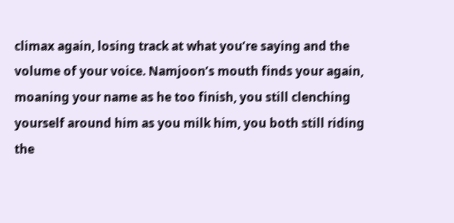climax again, losing track at what you’re saying and the volume of your voice. Namjoon’s mouth finds your again, moaning your name as he too finish, you still clenching yourself around him as you milk him, you both still riding the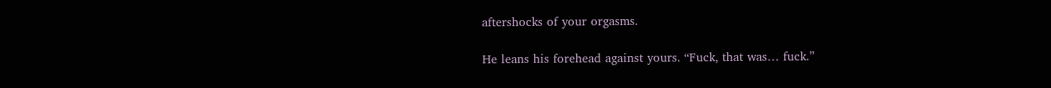aftershocks of your orgasms.

He leans his forehead against yours. “Fuck, that was… fuck.”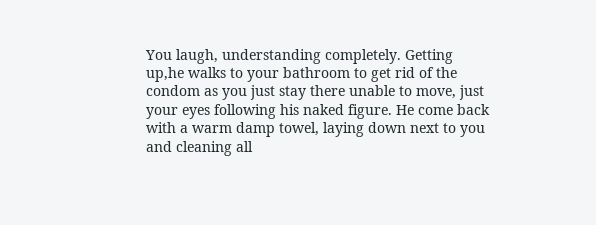You laugh, understanding completely. Getting up,he walks to your bathroom to get rid of the condom as you just stay there unable to move, just your eyes following his naked figure. He come back with a warm damp towel, laying down next to you and cleaning all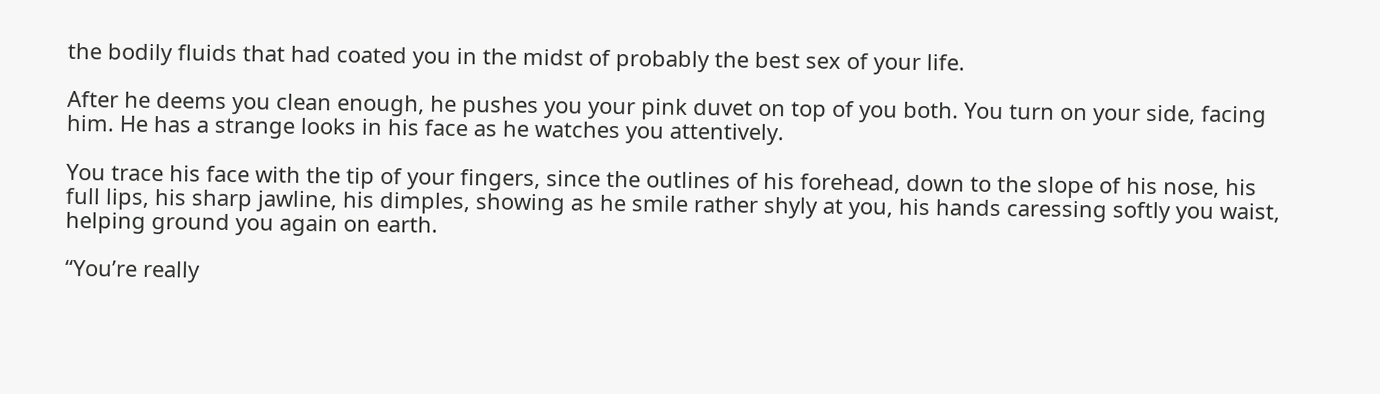the bodily fluids that had coated you in the midst of probably the best sex of your life.

After he deems you clean enough, he pushes you your pink duvet on top of you both. You turn on your side, facing him. He has a strange looks in his face as he watches you attentively.

You trace his face with the tip of your fingers, since the outlines of his forehead, down to the slope of his nose, his full lips, his sharp jawline, his dimples, showing as he smile rather shyly at you, his hands caressing softly you waist, helping ground you again on earth.

“You’re really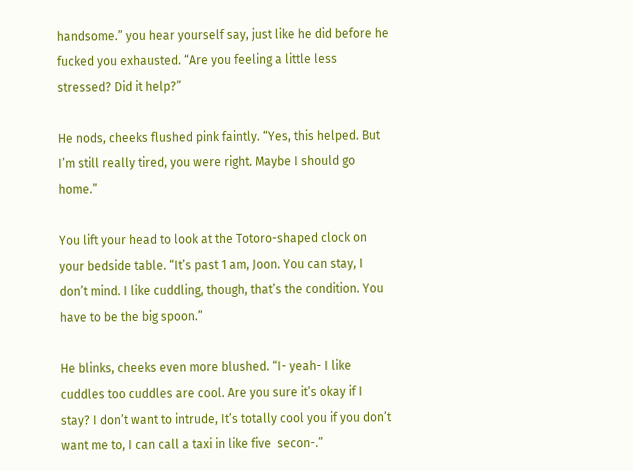handsome.” you hear yourself say, just like he did before he fucked you exhausted. “Are you feeling a little less stressed? Did it help?”

He nods, cheeks flushed pink faintly. “Yes, this helped. But I’m still really tired, you were right. Maybe I should go home.”

You lift your head to look at the Totoro-shaped clock on your bedside table. “It’s past 1 am, Joon. You can stay, I don’t mind. I like cuddling, though, that’s the condition. You have to be the big spoon.”

He blinks, cheeks even more blushed. “I- yeah- I like cuddles too cuddles are cool. Are you sure it’s okay if I stay? I don’t want to intrude, It’s totally cool you if you don’t want me to, I can call a taxi in like five  secon-.”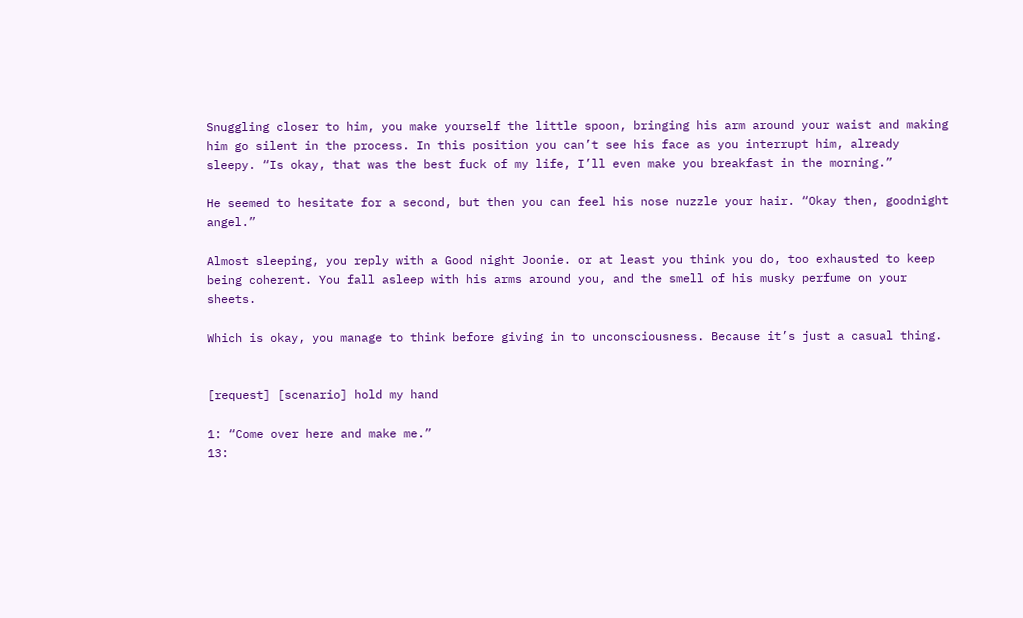Snuggling closer to him, you make yourself the little spoon, bringing his arm around your waist and making him go silent in the process. In this position you can’t see his face as you interrupt him, already sleepy. “Is okay, that was the best fuck of my life, I’ll even make you breakfast in the morning.”

He seemed to hesitate for a second, but then you can feel his nose nuzzle your hair. “Okay then, goodnight angel.”

Almost sleeping, you reply with a Good night Joonie. or at least you think you do, too exhausted to keep being coherent. You fall asleep with his arms around you, and the smell of his musky perfume on your sheets.

Which is okay, you manage to think before giving in to unconsciousness. Because it’s just a casual thing.


[request] [scenario] hold my hand

1: “Come over here and make me.”
13: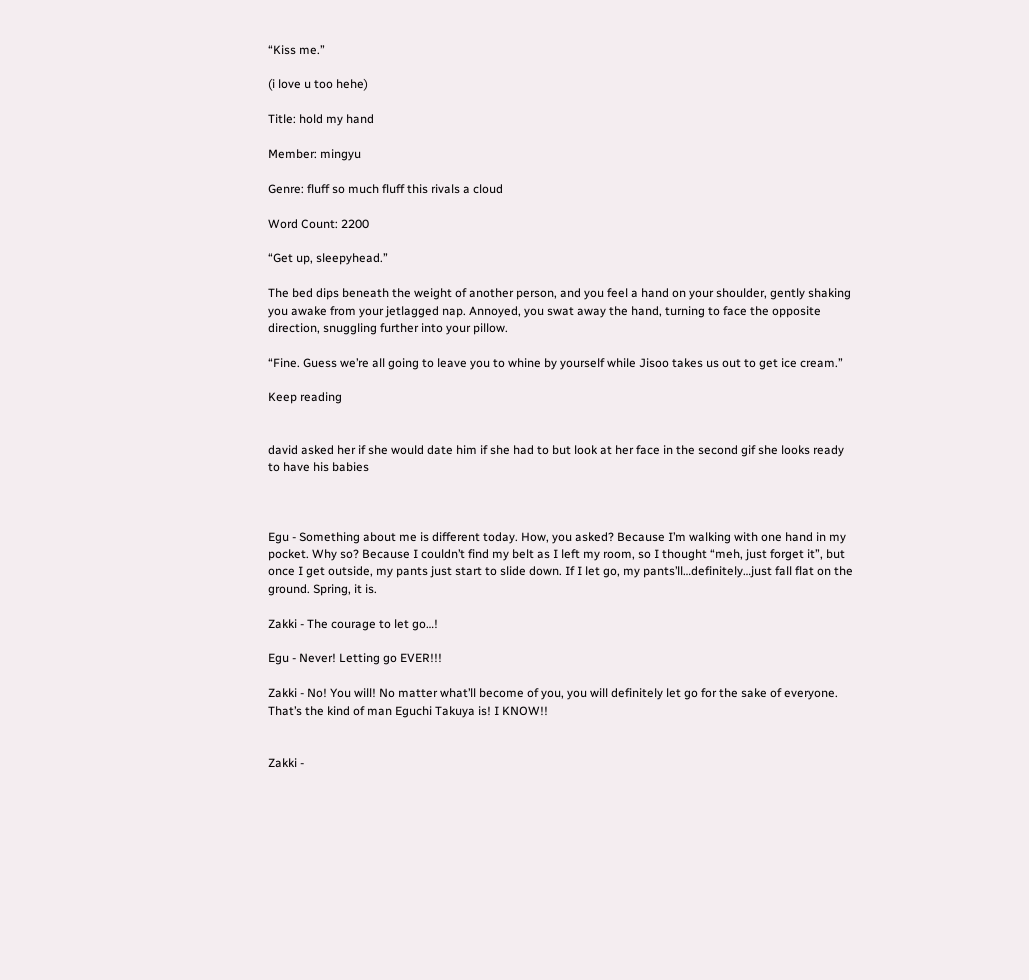“Kiss me.”

(i love u too hehe)

Title: hold my hand

Member: mingyu

Genre: fluff so much fluff this rivals a cloud

Word Count: 2200

“Get up, sleepyhead.”

The bed dips beneath the weight of another person, and you feel a hand on your shoulder, gently shaking you awake from your jetlagged nap. Annoyed, you swat away the hand, turning to face the opposite direction, snuggling further into your pillow.

“Fine. Guess we’re all going to leave you to whine by yourself while Jisoo takes us out to get ice cream.”

Keep reading


david asked her if she would date him if she had to but look at her face in the second gif she looks ready to have his babies



Egu - Something about me is different today. How, you asked? Because I’m walking with one hand in my pocket. Why so? Because I couldn’t find my belt as I left my room, so I thought “meh, just forget it”, but once I get outside, my pants just start to slide down. If I let go, my pants’ll…definitely…just fall flat on the ground. Spring, it is.

Zakki - The courage to let go…!

Egu - Never! Letting go EVER!!!

Zakki - No! You will! No matter what’ll become of you, you will definitely let go for the sake of everyone. That’s the kind of man Eguchi Takuya is! I KNOW!!


Zakki -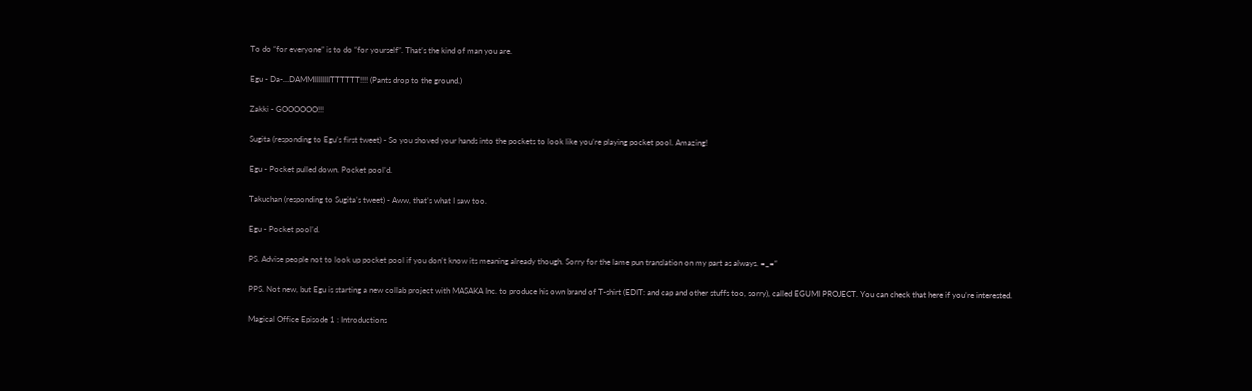To do “for everyone” is to do “for yourself”. That’s the kind of man you are.

Egu - Da-…DAMMIIIIIIIITTTTTT!!!! (Pants drop to the ground.)

Zakki - GOOOOOO!!!

Sugita (responding to Egu’s first tweet) - So you shoved your hands into the pockets to look like you’re playing pocket pool. Amazing!

Egu - Pocket pulled down. Pocket pool’d.

Takuchan (responding to Sugita’s tweet) - Aww, that’s what I saw too.

Egu - Pocket pool’d.

PS. Advise people not to look up pocket pool if you don’t know its meaning already though. Sorry for the lame pun translation on my part as always. =_=“

PPS. Not new, but Egu is starting a new collab project with MASAKA Inc. to produce his own brand of T-shirt (EDIT: and cap and other stuffs too, sorry), called EGUMI PROJECT. You can check that here if you’re interested.

Magical Office Episode 1 : Introductions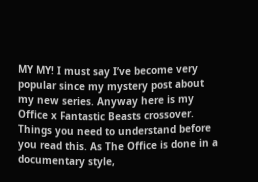MY MY! I must say I’ve become very popular since my mystery post about my new series. Anyway here is my Office x Fantastic Beasts crossover. Things you need to understand before you read this. As The Office is done in a documentary style,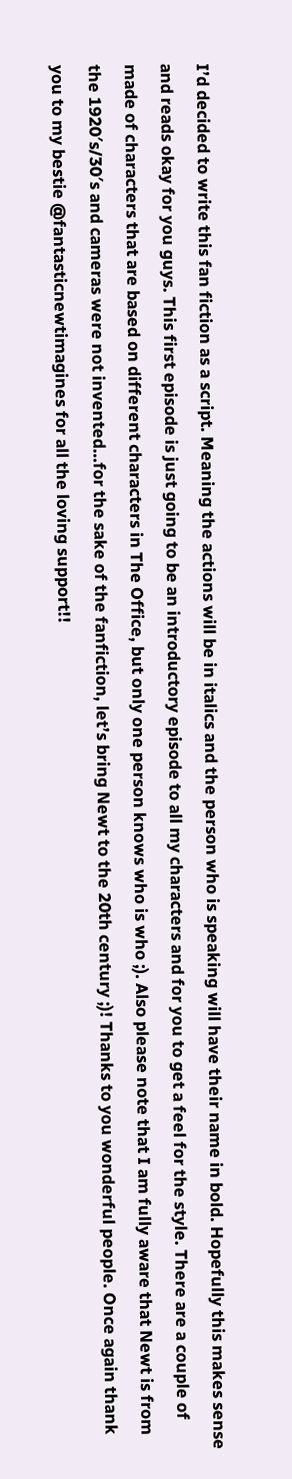I’d decided to write this fan fiction as a script. Meaning the actions will be in italics and the person who is speaking will have their name in bold. Hopefully this makes sense and reads okay for you guys. This first episode is just going to be an introductory episode to all my characters and for you to get a feel for the style. There are a couple of made of characters that are based on different characters in The Office, but only one person knows who is who ;). Also please note that I am fully aware that Newt is from the 1920′s/30′s and cameras were not invented…for the sake of the fanfiction, let’s bring Newt to the 20th century ;)! Thanks to you wonderful people. Once again thank you to my bestie @fantasticnewtimagines for all the loving support!!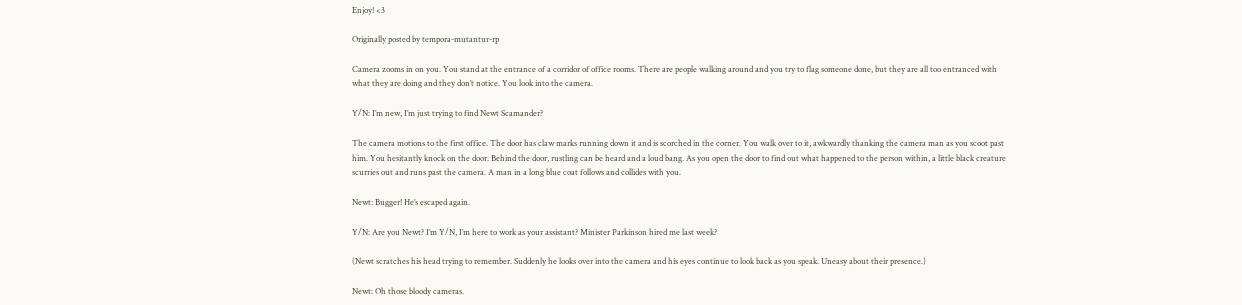Enjoy! <3

Originally posted by tempora-mutantur-rp

Camera zooms in on you. You stand at the entrance of a corridor of office rooms. There are people walking around and you try to flag someone done, but they are all too entranced with what they are doing and they don’t notice. You look into the camera.

Y/N: I’m new, I’m just trying to find Newt Scamander?

The camera motions to the first office. The door has claw marks running down it and is scorched in the corner. You walk over to it, awkwardly thanking the camera man as you scoot past him. You hesitantly knock on the door. Behind the door, rustling can be heard and a loud bang. As you open the door to find out what happened to the person within, a little black creature scurries out and runs past the camera. A man in a long blue coat follows and collides with you.

Newt: Bugger! He’s escaped again.

Y/N: Are you Newt? I’m Y/N, I’m here to work as your assistant? Minister Parkinson hired me last week?

(Newt scratches his head trying to remember. Suddenly he looks over into the camera and his eyes continue to look back as you speak. Uneasy about their presence.)

Newt: Oh those bloody cameras.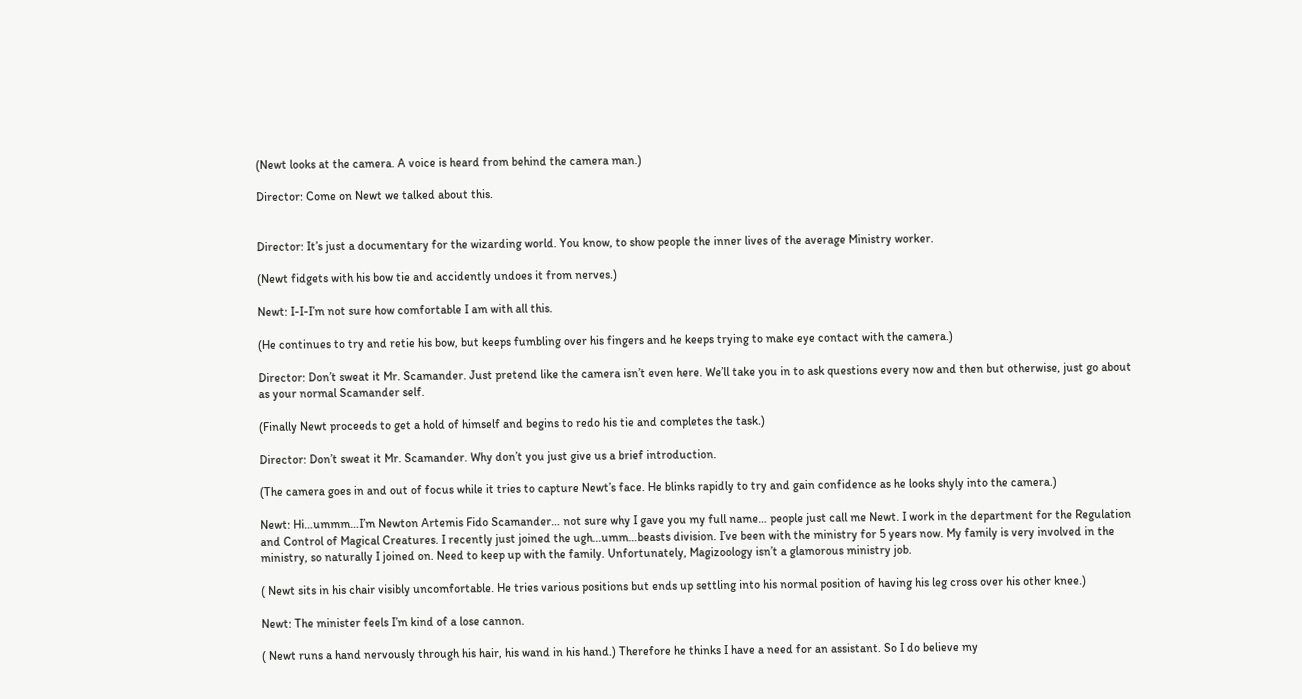(Newt looks at the camera. A voice is heard from behind the camera man.)

Director: Come on Newt we talked about this.


Director: It’s just a documentary for the wizarding world. You know, to show people the inner lives of the average Ministry worker.

(Newt fidgets with his bow tie and accidently undoes it from nerves.)

Newt: I-I-I’m not sure how comfortable I am with all this.

(He continues to try and retie his bow, but keeps fumbling over his fingers and he keeps trying to make eye contact with the camera.)

Director: Don’t sweat it Mr. Scamander. Just pretend like the camera isn’t even here. We’ll take you in to ask questions every now and then but otherwise, just go about as your normal Scamander self.

(Finally Newt proceeds to get a hold of himself and begins to redo his tie and completes the task.)

Director: Don’t sweat it Mr. Scamander. Why don’t you just give us a brief introduction.

(The camera goes in and out of focus while it tries to capture Newt’s face. He blinks rapidly to try and gain confidence as he looks shyly into the camera.)

Newt: Hi…ummm…I’m Newton Artemis Fido Scamander… not sure why I gave you my full name… people just call me Newt. I work in the department for the Regulation and Control of Magical Creatures. I recently just joined the ugh…umm…beasts division. I’ve been with the ministry for 5 years now. My family is very involved in the ministry, so naturally I joined on. Need to keep up with the family. Unfortunately, Magizoology isn’t a glamorous ministry job.

( Newt sits in his chair visibly uncomfortable. He tries various positions but ends up settling into his normal position of having his leg cross over his other knee.)

Newt: The minister feels I’m kind of a lose cannon.

( Newt runs a hand nervously through his hair, his wand in his hand.) Therefore he thinks I have a need for an assistant. So I do believe my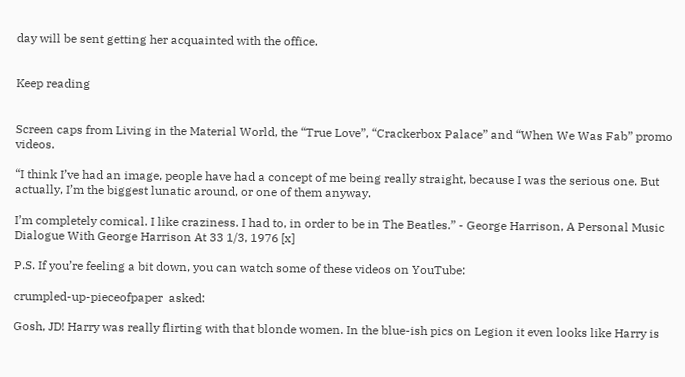day will be sent getting her acquainted with the office.


Keep reading


Screen caps from Living in the Material World, the “True Love”, “Crackerbox Palace” and “When We Was Fab” promo videos.

“I think I’ve had an image, people have had a concept of me being really straight, because I was the serious one. But actually, I’m the biggest lunatic around, or one of them anyway.

I’m completely comical. I like craziness. I had to, in order to be in The Beatles.” - George Harrison, A Personal Music Dialogue With George Harrison At 33 1/3, 1976 [x]

P.S. If you’re feeling a bit down, you can watch some of these videos on YouTube:

crumpled-up-pieceofpaper  asked:

Gosh, JD! Harry was really flirting with that blonde women. In the blue-ish pics on Legion it even looks like Harry is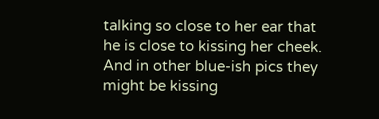talking so close to her ear that he is close to kissing her cheek. And in other blue-ish pics they might be kissing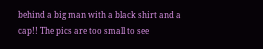behind a big man with a black shirt and a cap!! The pics are too small to see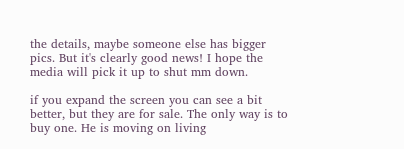the details, maybe someone else has bigger pics. But it's clearly good news! I hope the media will pick it up to shut mm down.

if you expand the screen you can see a bit better, but they are for sale. The only way is to buy one. He is moving on living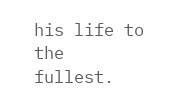his life to the fullest.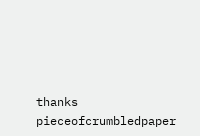thanks pieceofcrumbledpaper